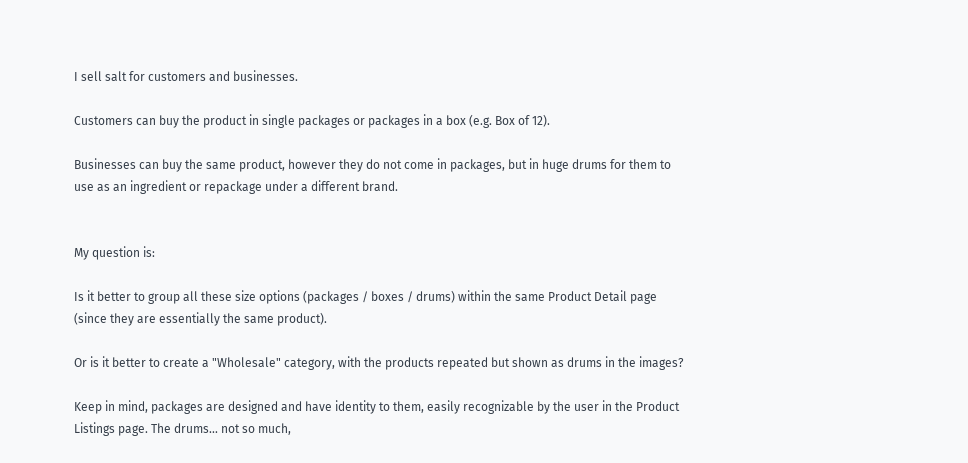I sell salt for customers and businesses.

Customers can buy the product in single packages or packages in a box (e.g. Box of 12).

Businesses can buy the same product, however they do not come in packages, but in huge drums for them to use as an ingredient or repackage under a different brand.


My question is:

Is it better to group all these size options (packages / boxes / drums) within the same Product Detail page (since they are essentially the same product).

Or is it better to create a "Wholesale" category, with the products repeated but shown as drums in the images?

Keep in mind, packages are designed and have identity to them, easily recognizable by the user in the Product Listings page. The drums... not so much,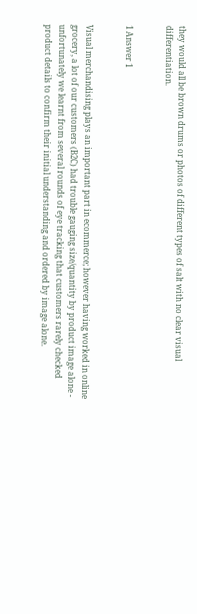they would all be brown drums or photos of different types of salt with no clear visual differentiation.


1 Answer 1


Visual merchandising plays an important part in ecommerce; however having worked in online grocery, a lot of our customers (B2C) had trouble gauging size/quantity by product image alone - unfortunately we learnt from several rounds of eye tracking that customers rarely checked product details to confirm their initial understanding and ordered by image alone.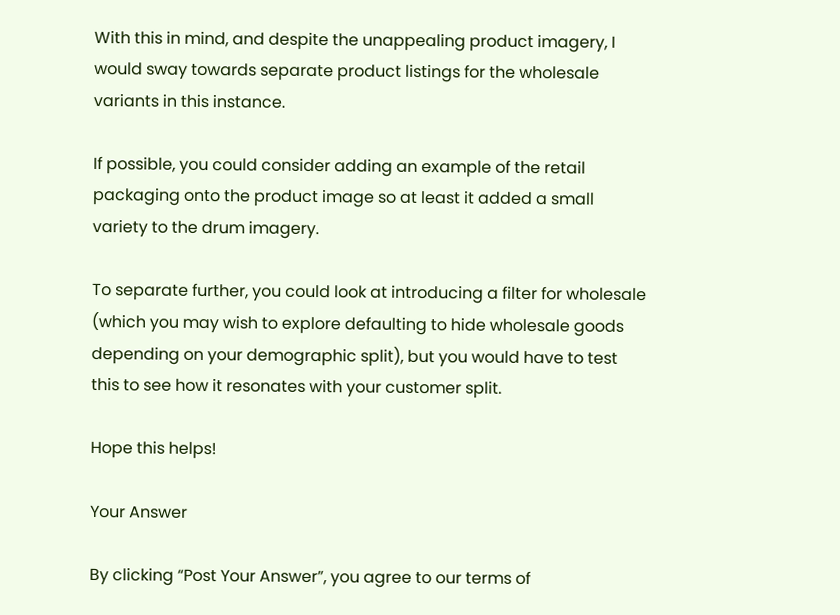With this in mind, and despite the unappealing product imagery, I would sway towards separate product listings for the wholesale variants in this instance.

If possible, you could consider adding an example of the retail packaging onto the product image so at least it added a small variety to the drum imagery.

To separate further, you could look at introducing a filter for wholesale (which you may wish to explore defaulting to hide wholesale goods depending on your demographic split), but you would have to test this to see how it resonates with your customer split.

Hope this helps!

Your Answer

By clicking “Post Your Answer”, you agree to our terms of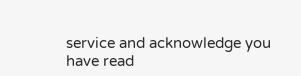service and acknowledge you have read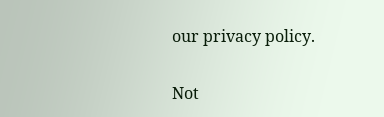our privacy policy.

Not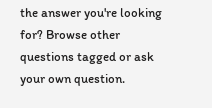the answer you're looking for? Browse other questions tagged or ask your own question.